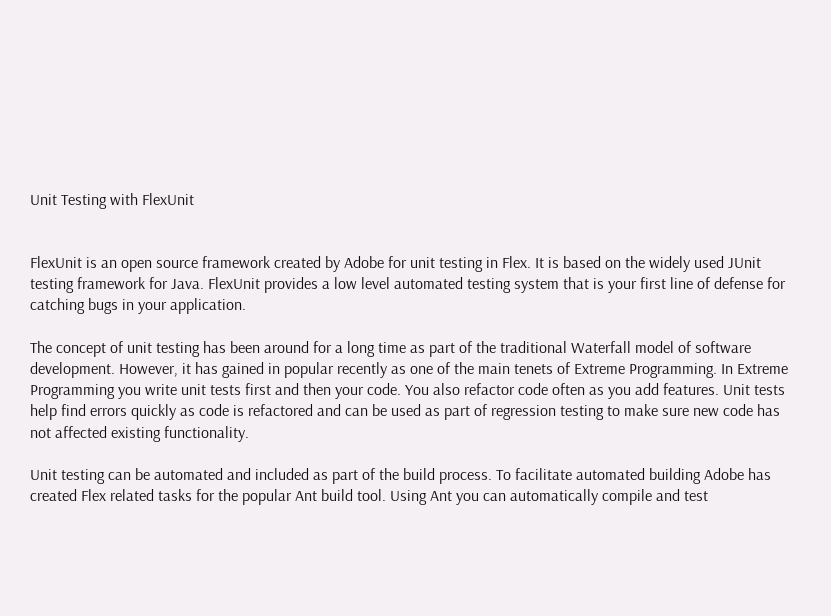Unit Testing with FlexUnit


FlexUnit is an open source framework created by Adobe for unit testing in Flex. It is based on the widely used JUnit testing framework for Java. FlexUnit provides a low level automated testing system that is your first line of defense for catching bugs in your application.

The concept of unit testing has been around for a long time as part of the traditional Waterfall model of software development. However, it has gained in popular recently as one of the main tenets of Extreme Programming. In Extreme Programming you write unit tests first and then your code. You also refactor code often as you add features. Unit tests help find errors quickly as code is refactored and can be used as part of regression testing to make sure new code has not affected existing functionality.

Unit testing can be automated and included as part of the build process. To facilitate automated building Adobe has created Flex related tasks for the popular Ant build tool. Using Ant you can automatically compile and test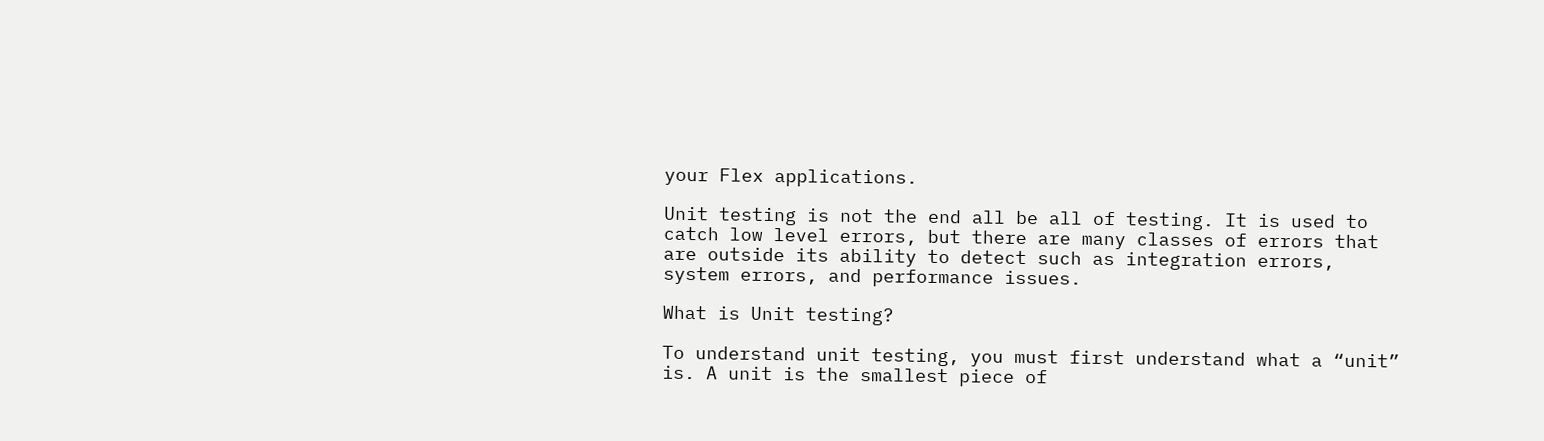your Flex applications.

Unit testing is not the end all be all of testing. It is used to catch low level errors, but there are many classes of errors that are outside its ability to detect such as integration errors, system errors, and performance issues.

What is Unit testing?

To understand unit testing, you must first understand what a “unit” is. A unit is the smallest piece of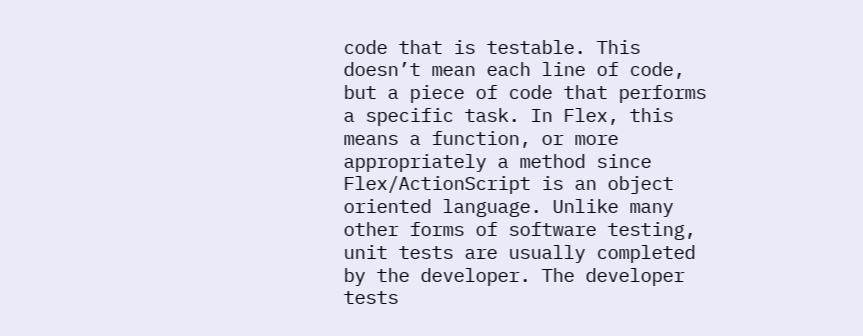code that is testable. This doesn’t mean each line of code, but a piece of code that performs a specific task. In Flex, this means a function, or more appropriately a method since Flex/ActionScript is an object oriented language. Unlike many other forms of software testing, unit tests are usually completed by the developer. The developer tests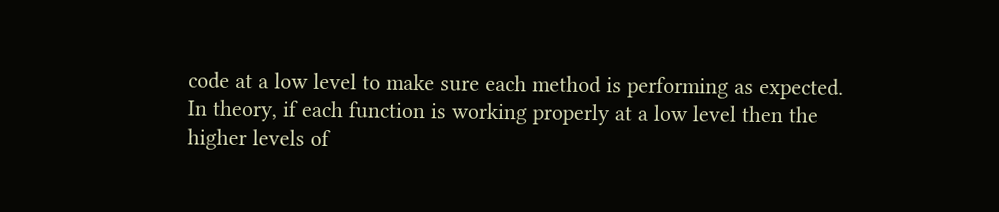code at a low level to make sure each method is performing as expected. In theory, if each function is working properly at a low level then the higher levels of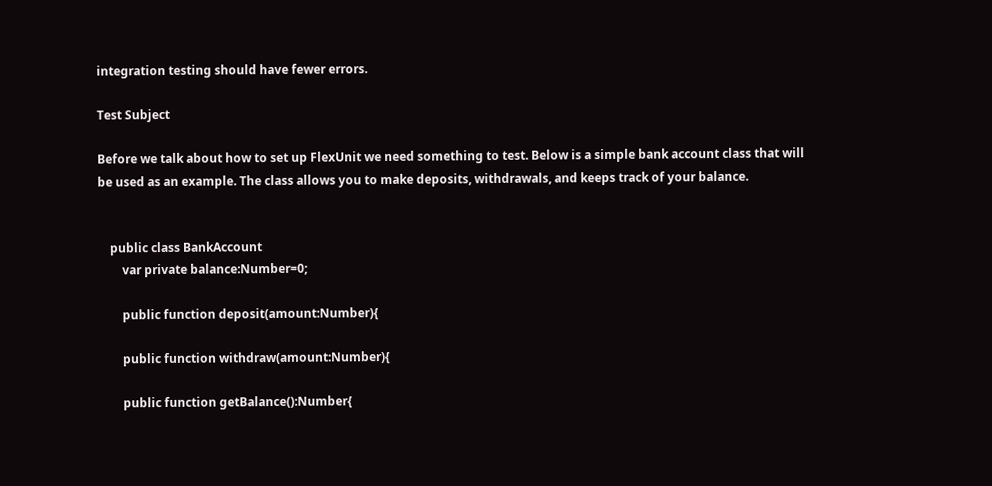integration testing should have fewer errors.

Test Subject

Before we talk about how to set up FlexUnit we need something to test. Below is a simple bank account class that will be used as an example. The class allows you to make deposits, withdrawals, and keeps track of your balance.


    public class BankAccount
        var private balance:Number=0;

        public function deposit(amount:Number){

        public function withdraw(amount:Number){

        public function getBalance():Number{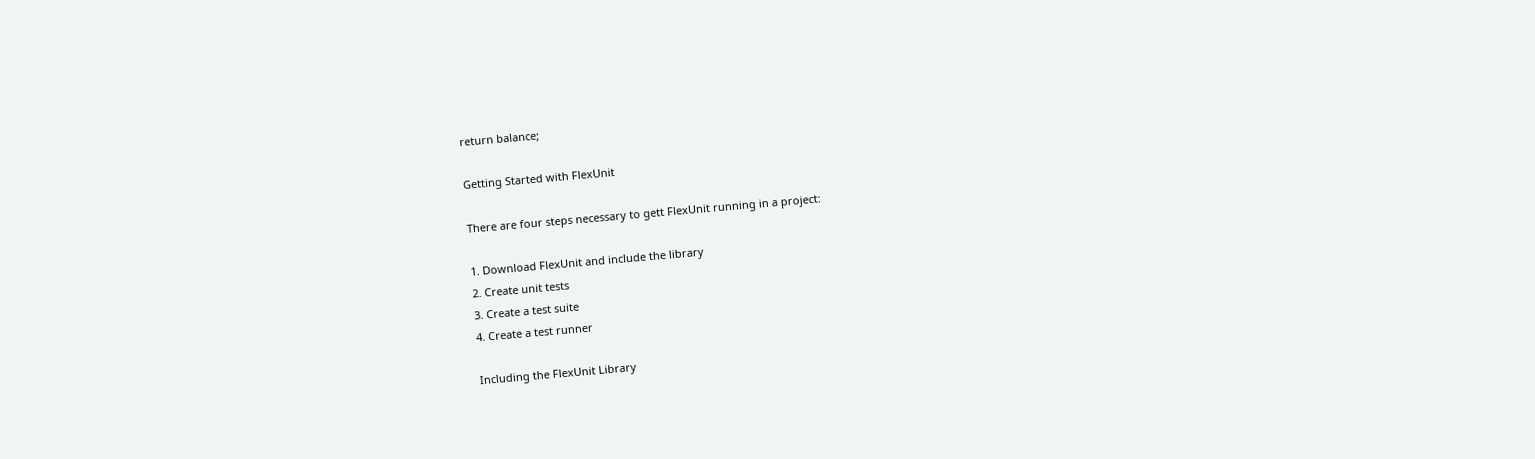return balance;

Getting Started with FlexUnit

There are four steps necessary to gett FlexUnit running in a project:

1. Download FlexUnit and include the library
2. Create unit tests
3. Create a test suite
4. Create a test runner

Including the FlexUnit Library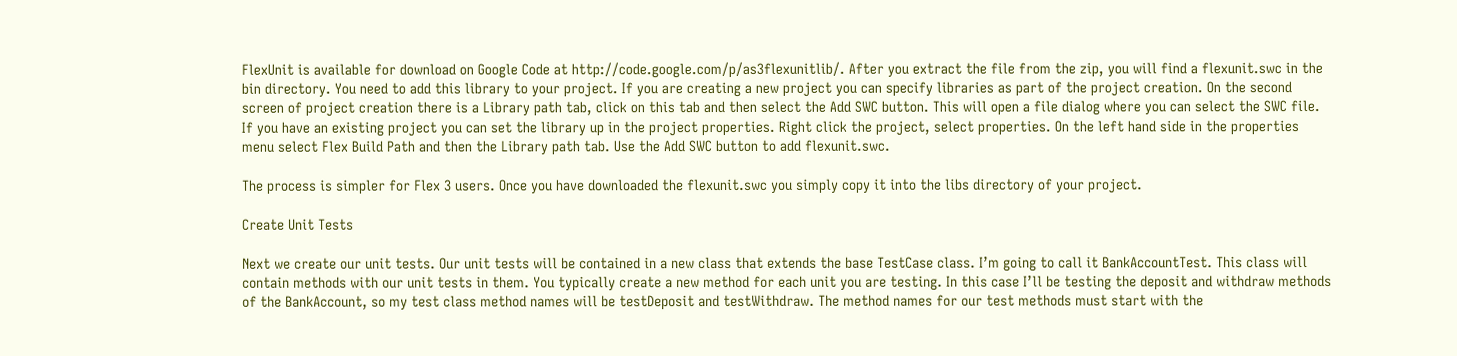FlexUnit is available for download on Google Code at http://code.google.com/p/as3flexunitlib/. After you extract the file from the zip, you will find a flexunit.swc in the bin directory. You need to add this library to your project. If you are creating a new project you can specify libraries as part of the project creation. On the second screen of project creation there is a Library path tab, click on this tab and then select the Add SWC button. This will open a file dialog where you can select the SWC file. If you have an existing project you can set the library up in the project properties. Right click the project, select properties. On the left hand side in the properties menu select Flex Build Path and then the Library path tab. Use the Add SWC button to add flexunit.swc.

The process is simpler for Flex 3 users. Once you have downloaded the flexunit.swc you simply copy it into the libs directory of your project.

Create Unit Tests

Next we create our unit tests. Our unit tests will be contained in a new class that extends the base TestCase class. I’m going to call it BankAccountTest. This class will contain methods with our unit tests in them. You typically create a new method for each unit you are testing. In this case I’ll be testing the deposit and withdraw methods of the BankAccount, so my test class method names will be testDeposit and testWithdraw. The method names for our test methods must start with the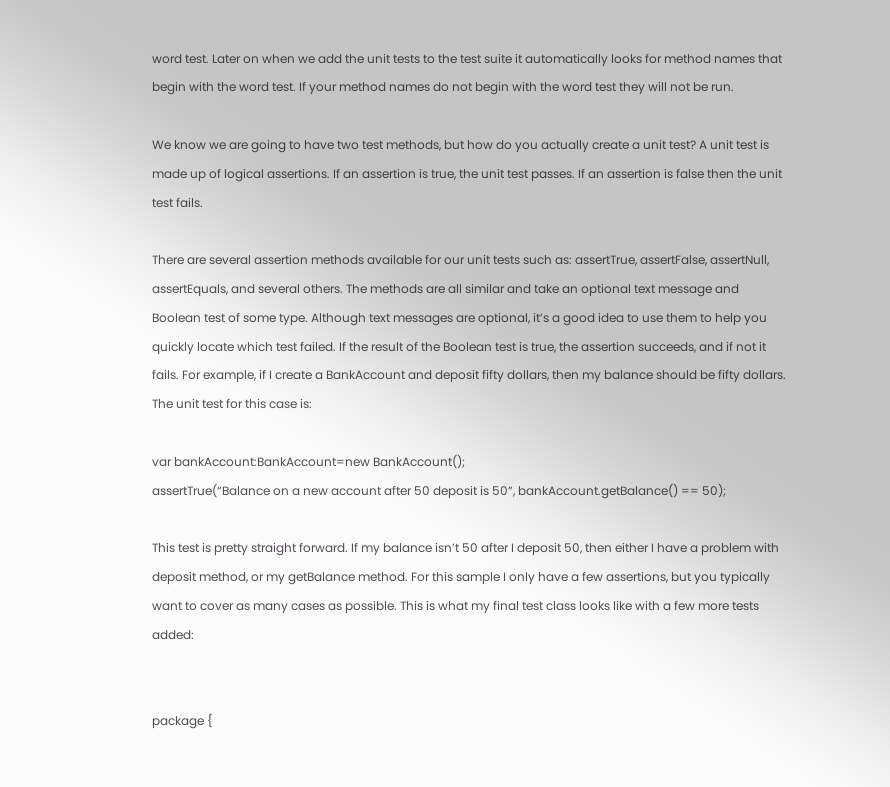word test. Later on when we add the unit tests to the test suite it automatically looks for method names that begin with the word test. If your method names do not begin with the word test they will not be run.

We know we are going to have two test methods, but how do you actually create a unit test? A unit test is made up of logical assertions. If an assertion is true, the unit test passes. If an assertion is false then the unit test fails.

There are several assertion methods available for our unit tests such as: assertTrue, assertFalse, assertNull, assertEquals, and several others. The methods are all similar and take an optional text message and Boolean test of some type. Although text messages are optional, it’s a good idea to use them to help you quickly locate which test failed. If the result of the Boolean test is true, the assertion succeeds, and if not it fails. For example, if I create a BankAccount and deposit fifty dollars, then my balance should be fifty dollars. The unit test for this case is:

var bankAccount:BankAccount=new BankAccount();
assertTrue(“Balance on a new account after 50 deposit is 50”, bankAccount.getBalance() == 50);

This test is pretty straight forward. If my balance isn’t 50 after I deposit 50, then either I have a problem with deposit method, or my getBalance method. For this sample I only have a few assertions, but you typically want to cover as many cases as possible. This is what my final test class looks like with a few more tests added:


package {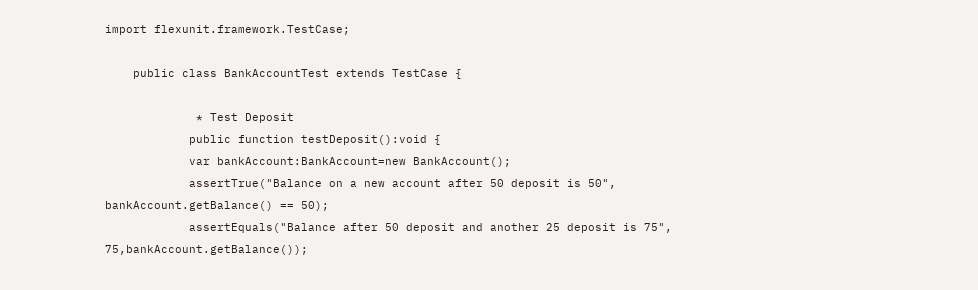import flexunit.framework.TestCase;

    public class BankAccountTest extends TestCase {

             * Test Deposit
            public function testDeposit():void {
            var bankAccount:BankAccount=new BankAccount();
            assertTrue("Balance on a new account after 50 deposit is 50", bankAccount.getBalance() == 50);
            assertEquals("Balance after 50 deposit and another 25 deposit is 75", 75,bankAccount.getBalance());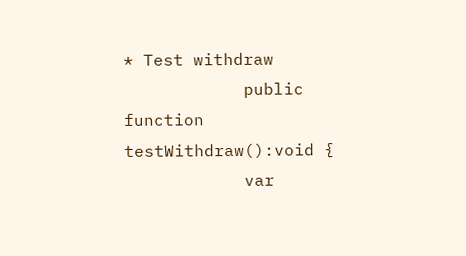* Test withdraw
            public function testWithdraw():void {
            var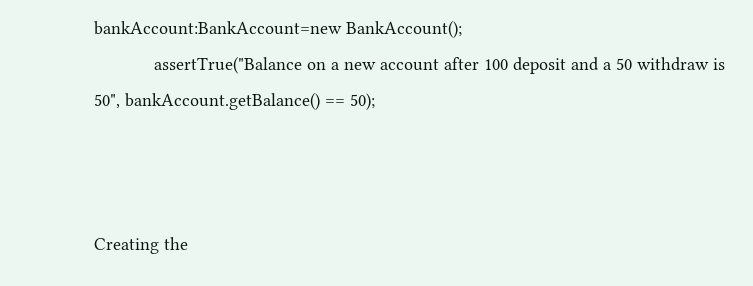bankAccount:BankAccount=new BankAccount();
            assertTrue("Balance on a new account after 100 deposit and a 50 withdraw is 50", bankAccount.getBalance() == 50);



Creating the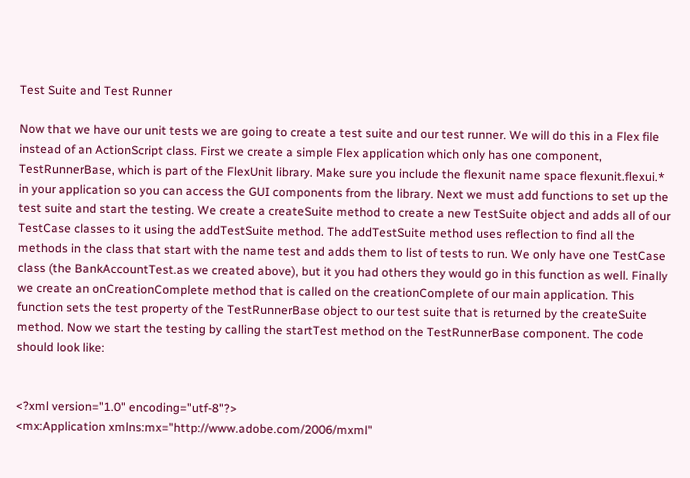Test Suite and Test Runner

Now that we have our unit tests we are going to create a test suite and our test runner. We will do this in a Flex file instead of an ActionScript class. First we create a simple Flex application which only has one component, TestRunnerBase, which is part of the FlexUnit library. Make sure you include the flexunit name space flexunit.flexui.* in your application so you can access the GUI components from the library. Next we must add functions to set up the test suite and start the testing. We create a createSuite method to create a new TestSuite object and adds all of our TestCase classes to it using the addTestSuite method. The addTestSuite method uses reflection to find all the methods in the class that start with the name test and adds them to list of tests to run. We only have one TestCase class (the BankAccountTest.as we created above), but it you had others they would go in this function as well. Finally we create an onCreationComplete method that is called on the creationComplete of our main application. This function sets the test property of the TestRunnerBase object to our test suite that is returned by the createSuite method. Now we start the testing by calling the startTest method on the TestRunnerBase component. The code should look like:


<?xml version="1.0" encoding="utf-8"?>
<mx:Application xmlns:mx="http://www.adobe.com/2006/mxml"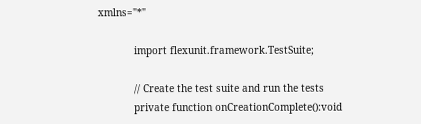xmlns="*"

            import flexunit.framework.TestSuite;

            // Create the test suite and run the tests
            private function onCreationComplete():void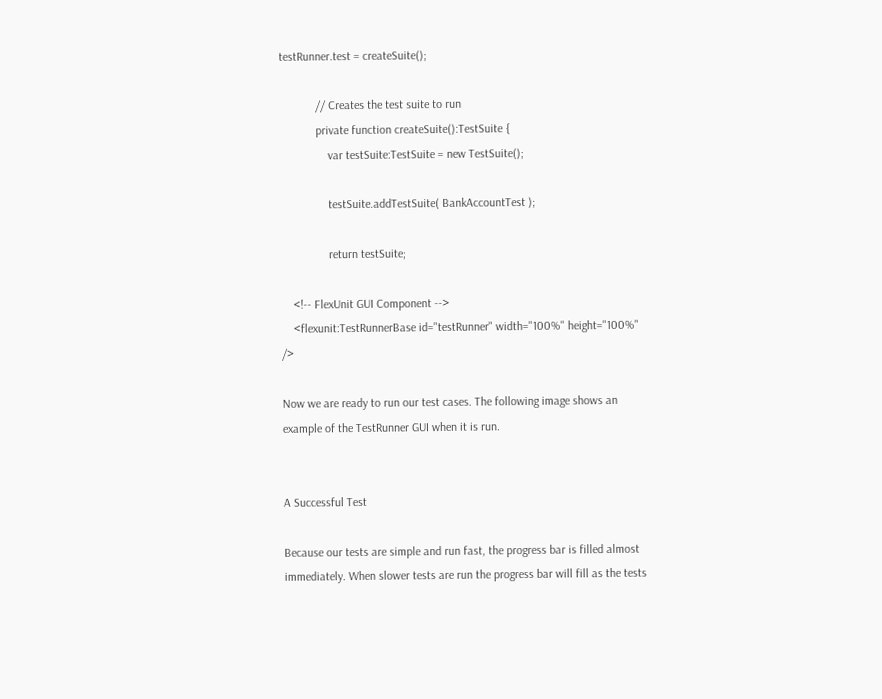testRunner.test = createSuite();

            // Creates the test suite to run
            private function createSuite():TestSuite {
                var testSuite:TestSuite = new TestSuite();

                testSuite.addTestSuite( BankAccountTest );

                return testSuite;

    <!-- FlexUnit GUI Component -->
    <flexunit:TestRunnerBase id="testRunner" width="100%" height="100%" />

Now we are ready to run our test cases. The following image shows an example of the TestRunner GUI when it is run.


A Successful Test

Because our tests are simple and run fast, the progress bar is filled almost immediately. When slower tests are run the progress bar will fill as the tests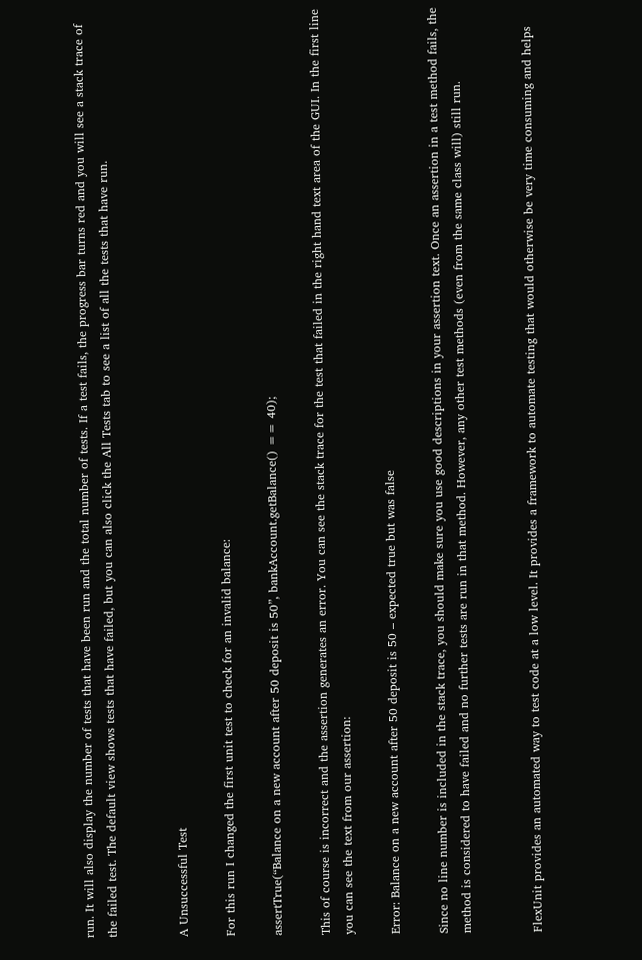run. It will also display the number of tests that have been run and the total number of tests. If a test fails, the progress bar turns red and you will see a stack trace of the failed test. The default view shows tests that have failed, but you can also click the All Tests tab to see a list of all the tests that have run.


A Unsuccessful Test

For this run I changed the first unit test to check for an invalid balance:

assertTrue(“Balance on a new account after 50 deposit is 50”, bankAccount.getBalance() == 40);

This of course is incorrect and the assertion generates an error. You can see the stack trace for the test that failed in the right hand text area of the GUI. In the first line you can see the text from our assertion:

Error: Balance on a new account after 50 deposit is 50 – expected true but was false

Since no line number is included in the stack trace, you should make sure you use good descriptions in your assertion text. Once an assertion in a test method fails, the method is considered to have failed and no further tests are run in that method. However, any other test methods (even from the same class will) still run.


FlexUnit provides an automated way to test code at a low level. It provides a framework to automate testing that would otherwise be very time consuming and helps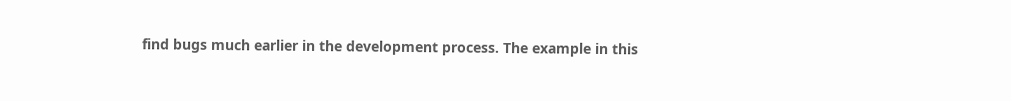find bugs much earlier in the development process. The example in this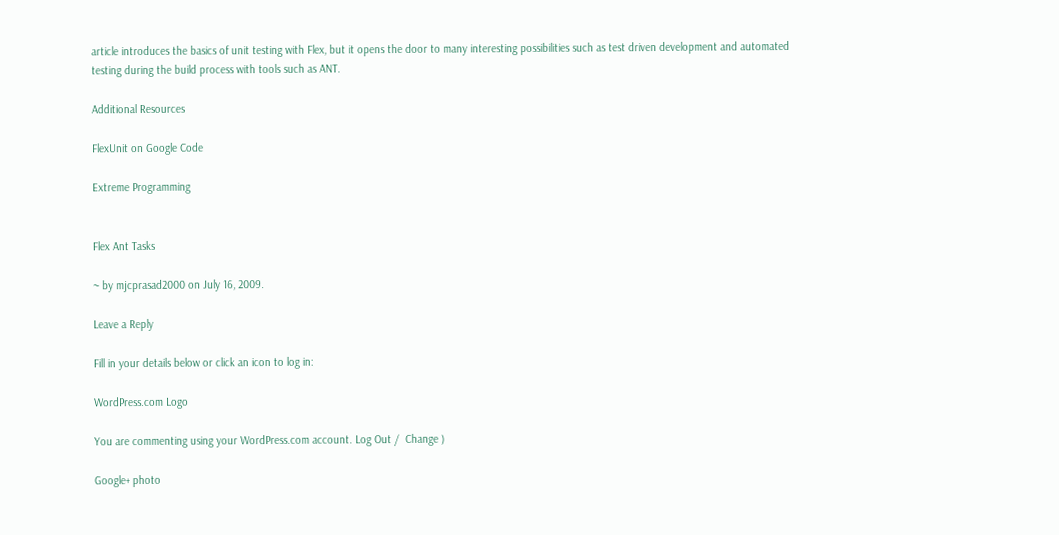article introduces the basics of unit testing with Flex, but it opens the door to many interesting possibilities such as test driven development and automated testing during the build process with tools such as ANT.

Additional Resources

FlexUnit on Google Code

Extreme Programming


Flex Ant Tasks

~ by mjcprasad2000 on July 16, 2009.

Leave a Reply

Fill in your details below or click an icon to log in:

WordPress.com Logo

You are commenting using your WordPress.com account. Log Out /  Change )

Google+ photo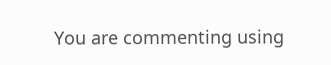You are commenting using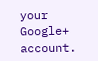your Google+ account.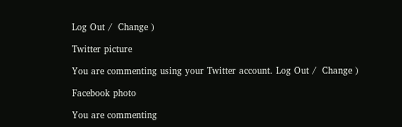Log Out /  Change )

Twitter picture

You are commenting using your Twitter account. Log Out /  Change )

Facebook photo

You are commenting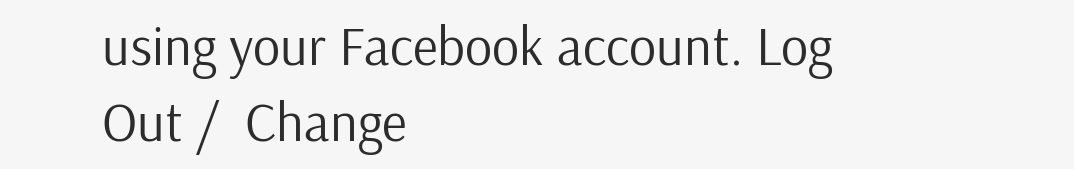using your Facebook account. Log Out /  Change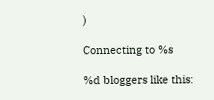)

Connecting to %s

%d bloggers like this: